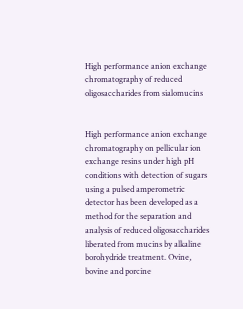High performance anion exchange chromatography of reduced oligosaccharides from sialomucins


High performance anion exchange chromatography on pellicular ion exchange resins under high pH conditions with detection of sugars using a pulsed amperometric detector has been developed as a method for the separation and analysis of reduced oligosaccharides liberated from mucins by alkaline borohydride treatment. Ovine, bovine and porcine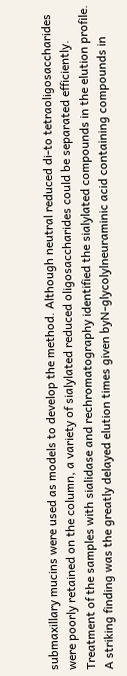submaxillary mucins were used as models to develop the method. Although neutral reduced di-to tetraoligosaccharides were poorly retained on the column, a variety of sialylated reduced oligosaccharides could be separated efficiently. Treatment of the samples with sialidase and rechromatography identified the sialylated compounds in the elution profile. A striking finding was the greatly delayed elution times given byN-glycolylneuraminic acid containing compounds in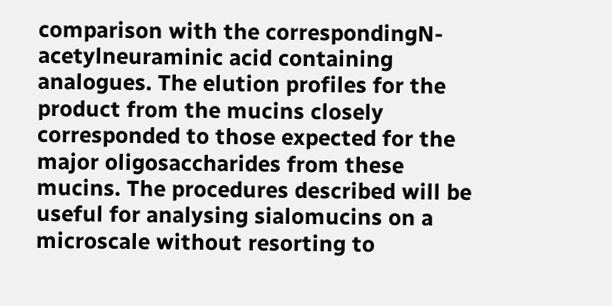comparison with the correspondingN-acetylneuraminic acid containing analogues. The elution profiles for the product from the mucins closely corresponded to those expected for the major oligosaccharides from these mucins. The procedures described will be useful for analysing sialomucins on a microscale without resorting to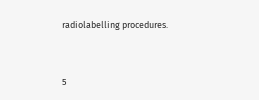radiolabelling procedures.


5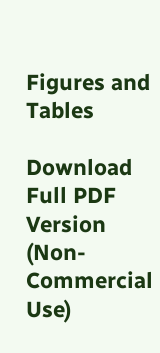Figures and Tables

Download Full PDF Version (Non-Commercial Use)